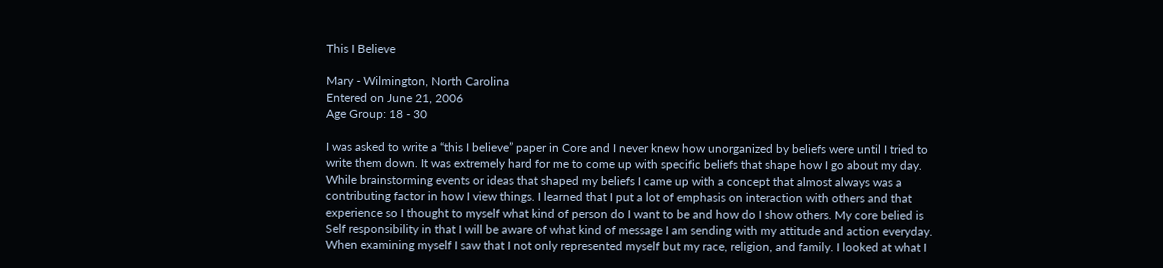This I Believe

Mary - Wilmington, North Carolina
Entered on June 21, 2006
Age Group: 18 - 30

I was asked to write a “this I believe” paper in Core and I never knew how unorganized by beliefs were until I tried to write them down. It was extremely hard for me to come up with specific beliefs that shape how I go about my day. While brainstorming events or ideas that shaped my beliefs I came up with a concept that almost always was a contributing factor in how I view things. I learned that I put a lot of emphasis on interaction with others and that experience so I thought to myself what kind of person do I want to be and how do I show others. My core belied is Self responsibility in that I will be aware of what kind of message I am sending with my attitude and action everyday. When examining myself I saw that I not only represented myself but my race, religion, and family. I looked at what I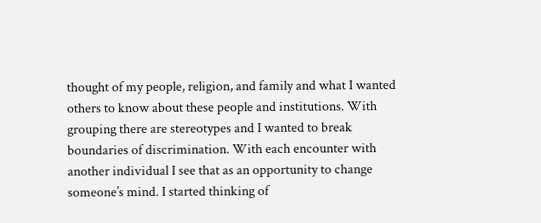thought of my people, religion, and family and what I wanted others to know about these people and institutions. With grouping there are stereotypes and I wanted to break boundaries of discrimination. With each encounter with another individual I see that as an opportunity to change someone’s mind. I started thinking of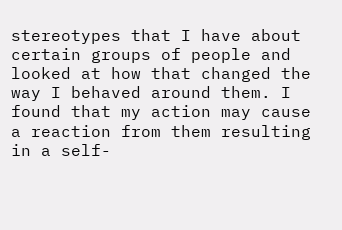stereotypes that I have about certain groups of people and looked at how that changed the way I behaved around them. I found that my action may cause a reaction from them resulting in a self-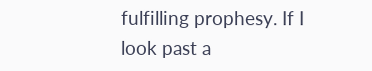fulfilling prophesy. If I look past a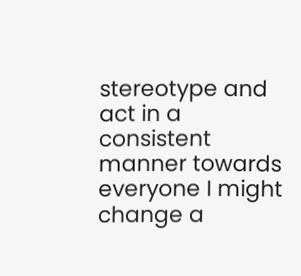stereotype and act in a consistent manner towards everyone I might change a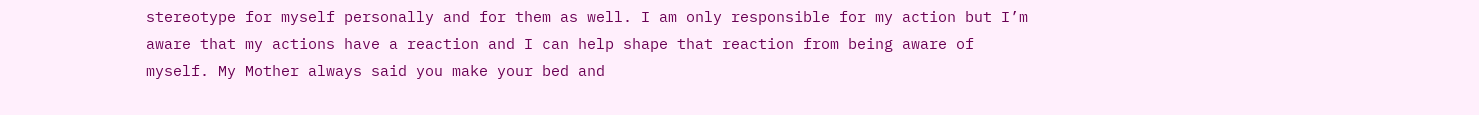stereotype for myself personally and for them as well. I am only responsible for my action but I’m aware that my actions have a reaction and I can help shape that reaction from being aware of myself. My Mother always said you make your bed and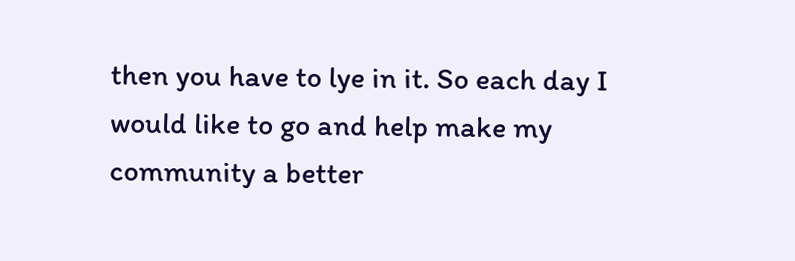then you have to lye in it. So each day I would like to go and help make my community a better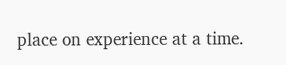place on experience at a time.